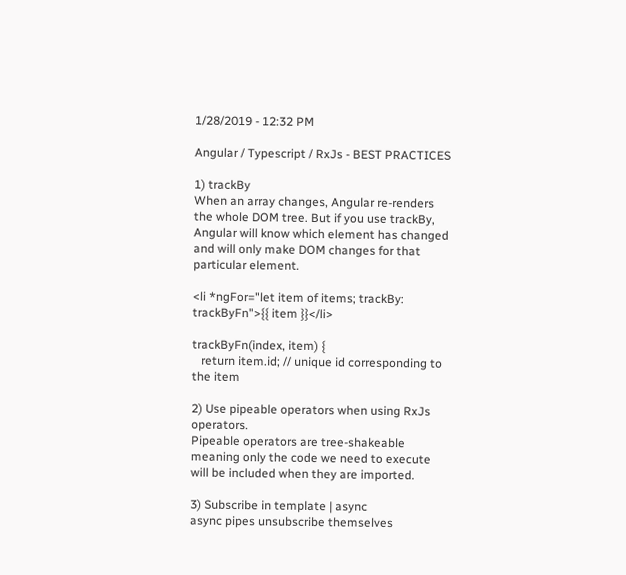1/28/2019 - 12:32 PM

Angular / Typescript / RxJs - BEST PRACTICES

1) trackBy
When an array changes, Angular re-renders the whole DOM tree. But if you use trackBy,
Angular will know which element has changed and will only make DOM changes for that particular element.

<li *ngFor="let item of items; trackBy: trackByFn">{{ item }}</li>

trackByFn(index, item) {
   return item.id; // unique id corresponding to the item

2) Use pipeable operators when using RxJs operators.
Pipeable operators are tree-shakeable meaning only the code we need to execute will be included when they are imported.

3) Subscribe in template | async
async pipes unsubscribe themselves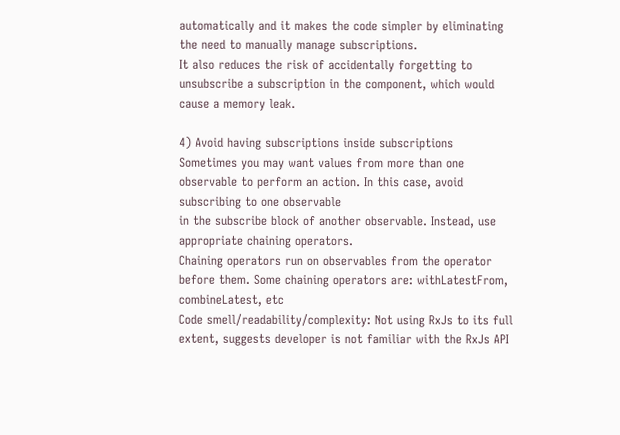automatically and it makes the code simpler by eliminating the need to manually manage subscriptions.
It also reduces the risk of accidentally forgetting to unsubscribe a subscription in the component, which would cause a memory leak.

4) Avoid having subscriptions inside subscriptions
Sometimes you may want values from more than one observable to perform an action. In this case, avoid subscribing to one observable
in the subscribe block of another observable. Instead, use appropriate chaining operators.
Chaining operators run on observables from the operator before them. Some chaining operators are: withLatestFrom, combineLatest, etc
Code smell/readability/complexity: Not using RxJs to its full extent, suggests developer is not familiar with the RxJs API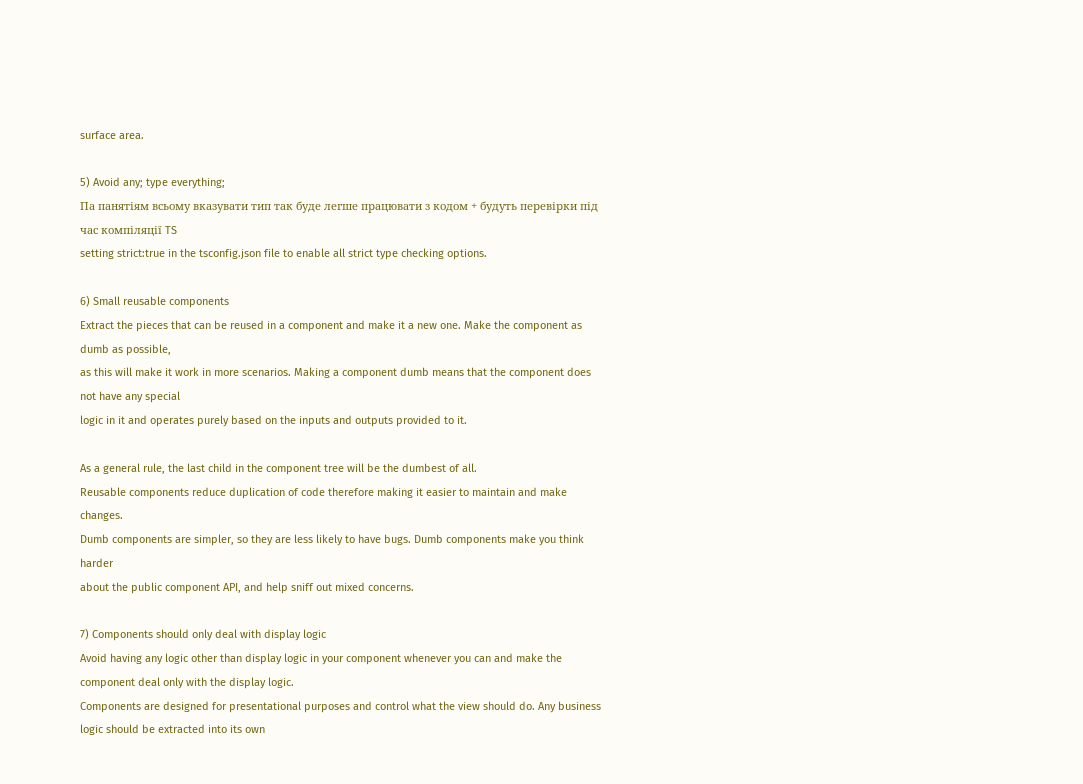surface area.

5) Avoid any; type everything;
Па панятіям всьому вказувати тип так буде легше працювати з кодом + будуть перевірки під час компіляції TS
setting strict:true in the tsconfig.json file to enable all strict type checking options.

6) Small reusable components
Extract the pieces that can be reused in a component and make it a new one. Make the component as dumb as possible,
as this will make it work in more scenarios. Making a component dumb means that the component does not have any special
logic in it and operates purely based on the inputs and outputs provided to it.

As a general rule, the last child in the component tree will be the dumbest of all.
Reusable components reduce duplication of code therefore making it easier to maintain and make changes.
Dumb components are simpler, so they are less likely to have bugs. Dumb components make you think harder
about the public component API, and help sniff out mixed concerns.

7) Components should only deal with display logic
Avoid having any logic other than display logic in your component whenever you can and make the component deal only with the display logic.
Components are designed for presentational purposes and control what the view should do. Any business logic should be extracted into its own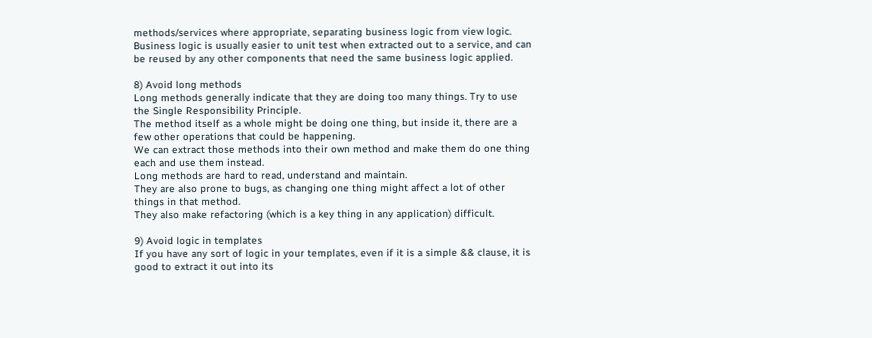methods/services where appropriate, separating business logic from view logic.
Business logic is usually easier to unit test when extracted out to a service, and can be reused by any other components that need the same business logic applied.

8) Avoid long methods
Long methods generally indicate that they are doing too many things. Try to use the Single Responsibility Principle.
The method itself as a whole might be doing one thing, but inside it, there are a few other operations that could be happening.
We can extract those methods into their own method and make them do one thing each and use them instead.
Long methods are hard to read, understand and maintain.
They are also prone to bugs, as changing one thing might affect a lot of other things in that method.
They also make refactoring (which is a key thing in any application) difficult.

9) Avoid logic in templates
If you have any sort of logic in your templates, even if it is a simple && clause, it is good to extract it out into its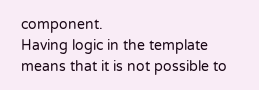component.
Having logic in the template means that it is not possible to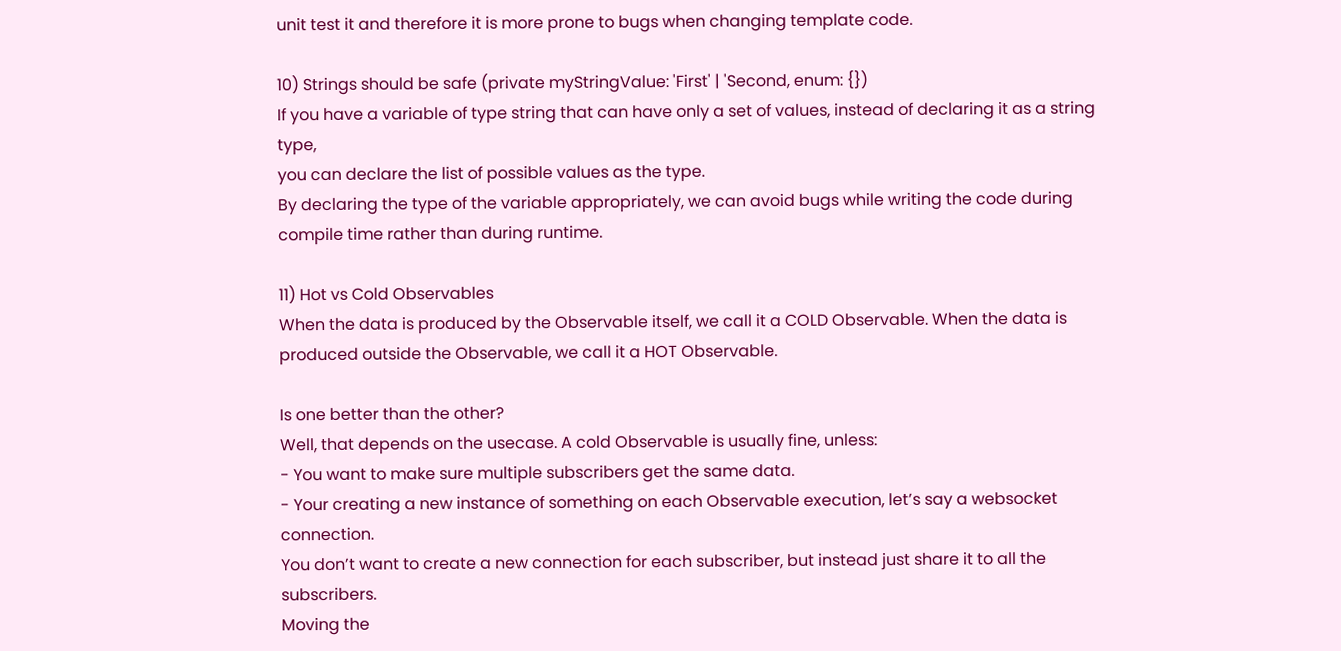unit test it and therefore it is more prone to bugs when changing template code.

10) Strings should be safe (private myStringValue: 'First' | 'Second, enum: {})
If you have a variable of type string that can have only a set of values, instead of declaring it as a string type,
you can declare the list of possible values as the type.
By declaring the type of the variable appropriately, we can avoid bugs while writing the code during compile time rather than during runtime.

11) Hot vs Cold Observables
When the data is produced by the Observable itself, we call it a COLD Observable. When the data is produced outside the Observable, we call it a HOT Observable.

Is one better than the other?
Well, that depends on the usecase. A cold Observable is usually fine, unless:
- You want to make sure multiple subscribers get the same data.
- Your creating a new instance of something on each Observable execution, let’s say a websocket connection.
You don’t want to create a new connection for each subscriber, but instead just share it to all the subscribers.
Moving the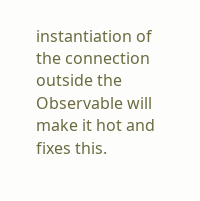instantiation of the connection outside the Observable will make it hot and fixes this.